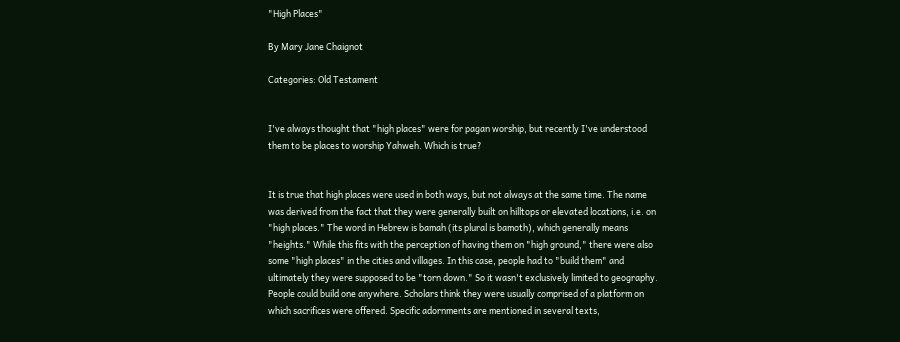"High Places"

By Mary Jane Chaignot

Categories: Old Testament


I've always thought that "high places" were for pagan worship, but recently I've understood them to be places to worship Yahweh. Which is true?


It is true that high places were used in both ways, but not always at the same time. The name was derived from the fact that they were generally built on hilltops or elevated locations, i.e. on "high places." The word in Hebrew is bamah (its plural is bamoth), which generally means "heights." While this fits with the perception of having them on "high ground," there were also some "high places" in the cities and villages. In this case, people had to "build them" and ultimately they were supposed to be "torn down." So it wasn't exclusively limited to geography. People could build one anywhere. Scholars think they were usually comprised of a platform on which sacrifices were offered. Specific adornments are mentioned in several texts,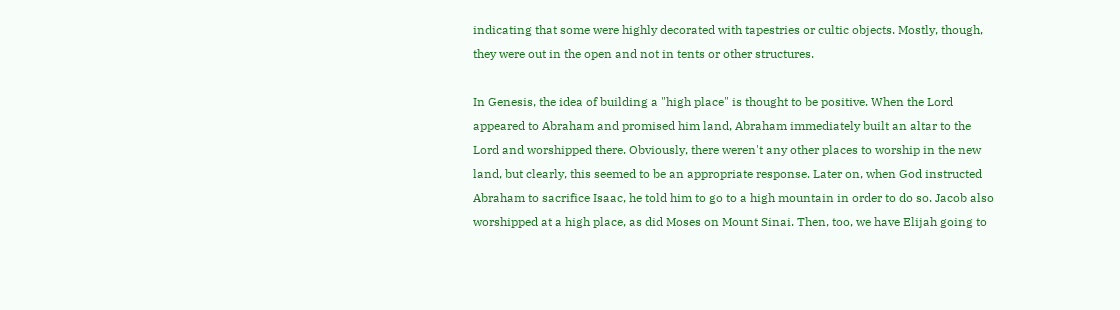indicating that some were highly decorated with tapestries or cultic objects. Mostly, though, they were out in the open and not in tents or other structures.

In Genesis, the idea of building a "high place" is thought to be positive. When the Lord appeared to Abraham and promised him land, Abraham immediately built an altar to the Lord and worshipped there. Obviously, there weren't any other places to worship in the new land, but clearly, this seemed to be an appropriate response. Later on, when God instructed Abraham to sacrifice Isaac, he told him to go to a high mountain in order to do so. Jacob also worshipped at a high place, as did Moses on Mount Sinai. Then, too, we have Elijah going to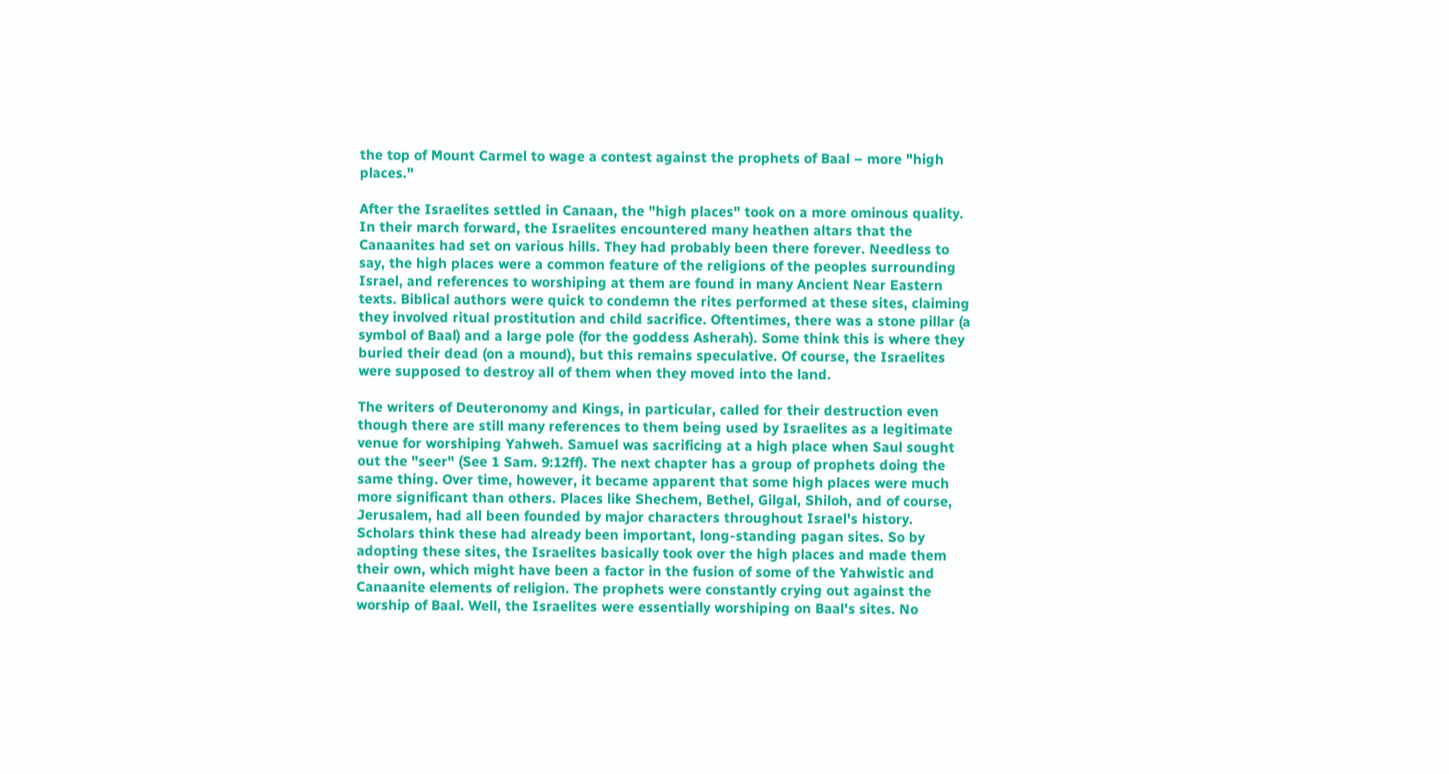the top of Mount Carmel to wage a contest against the prophets of Baal – more "high places."

After the Israelites settled in Canaan, the "high places" took on a more ominous quality. In their march forward, the Israelites encountered many heathen altars that the Canaanites had set on various hills. They had probably been there forever. Needless to say, the high places were a common feature of the religions of the peoples surrounding Israel, and references to worshiping at them are found in many Ancient Near Eastern texts. Biblical authors were quick to condemn the rites performed at these sites, claiming they involved ritual prostitution and child sacrifice. Oftentimes, there was a stone pillar (a symbol of Baal) and a large pole (for the goddess Asherah). Some think this is where they buried their dead (on a mound), but this remains speculative. Of course, the Israelites were supposed to destroy all of them when they moved into the land.

The writers of Deuteronomy and Kings, in particular, called for their destruction even though there are still many references to them being used by Israelites as a legitimate venue for worshiping Yahweh. Samuel was sacrificing at a high place when Saul sought out the "seer" (See 1 Sam. 9:12ff). The next chapter has a group of prophets doing the same thing. Over time, however, it became apparent that some high places were much more significant than others. Places like Shechem, Bethel, Gilgal, Shiloh, and of course, Jerusalem, had all been founded by major characters throughout Israel's history. Scholars think these had already been important, long-standing pagan sites. So by adopting these sites, the Israelites basically took over the high places and made them their own, which might have been a factor in the fusion of some of the Yahwistic and Canaanite elements of religion. The prophets were constantly crying out against the worship of Baal. Well, the Israelites were essentially worshiping on Baal's sites. No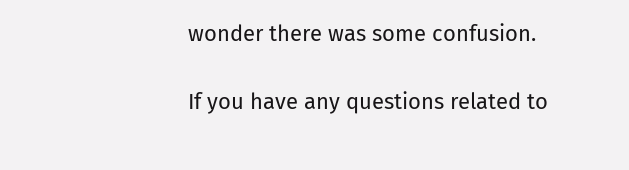wonder there was some confusion.

If you have any questions related to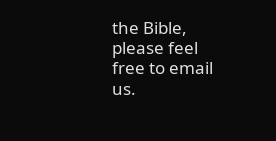the Bible, please feel free to email us.